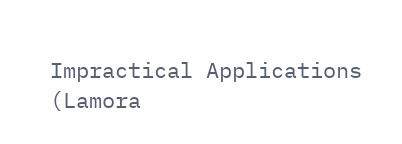Impractical Applications (Lamora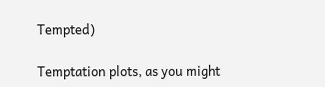Tempted)

Temptation plots, as you might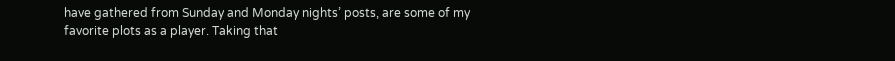have gathered from Sunday and Monday nights’ posts, are some of my favorite plots as a player. Taking that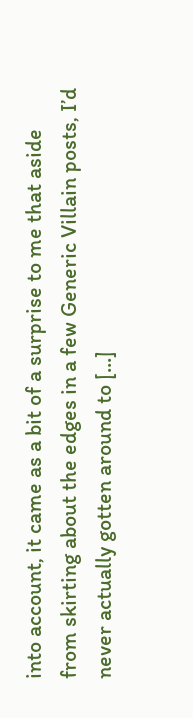into account, it came as a bit of a surprise to me that aside from skirting about the edges in a few Generic Villain posts, I’d never actually gotten around to [...]